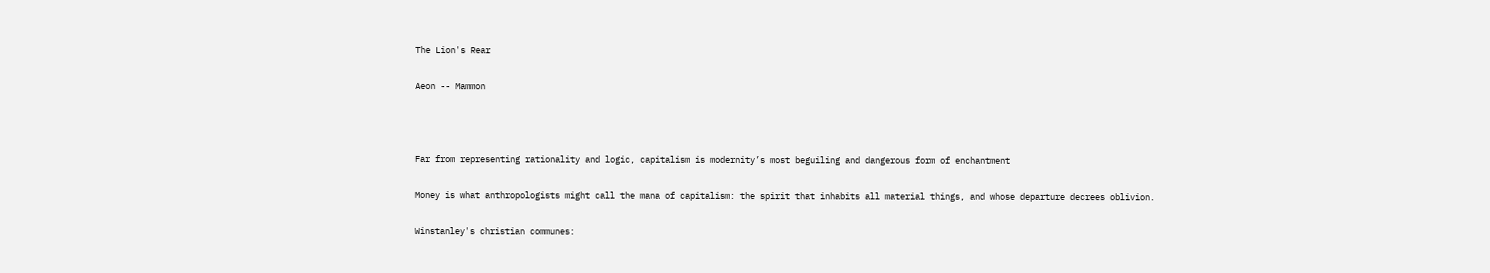The Lion's Rear

Aeon -- Mammon



Far from representing rationality and logic, capitalism is modernity’s most beguiling and dangerous form of enchantment

Money is what anthropologists might call the mana of capitalism: the spirit that inhabits all material things, and whose departure decrees oblivion.

Winstanley's christian communes: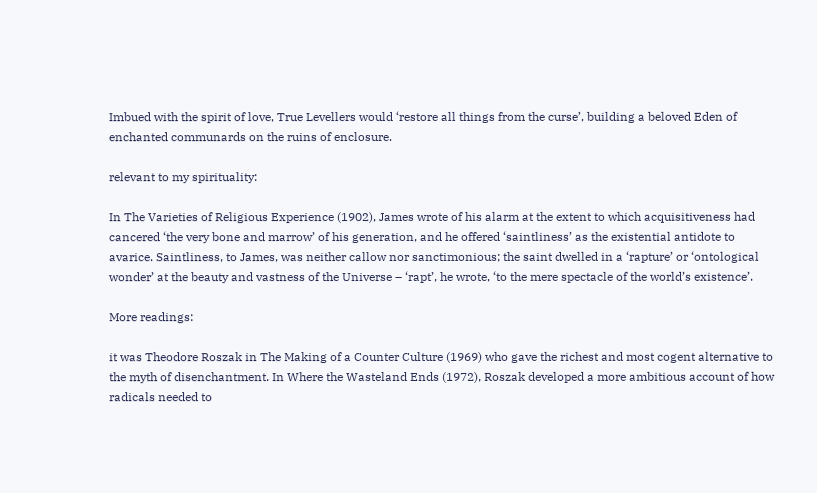Imbued with the spirit of love, True Levellers would ‘restore all things from the curse’, building a beloved Eden of enchanted communards on the ruins of enclosure.

relevant to my spirituality:

In The Varieties of Religious Experience (1902), James wrote of his alarm at the extent to which acquisitiveness had cancered ‘the very bone and marrow’ of his generation, and he offered ‘saintliness’ as the existential antidote to avarice. Saintliness, to James, was neither callow nor sanctimonious; the saint dwelled in a ‘rapture’ or ‘ontological wonder’ at the beauty and vastness of the Universe – ‘rapt’, he wrote, ‘to the mere spectacle of the world’s existence’.

More readings:

it was Theodore Roszak in The Making of a Counter Culture (1969) who gave the richest and most cogent alternative to the myth of disenchantment. In Where the Wasteland Ends (1972), Roszak developed a more ambitious account of how radicals needed to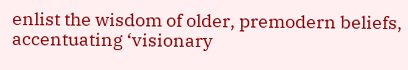enlist the wisdom of older, premodern beliefs, accentuating ‘visionary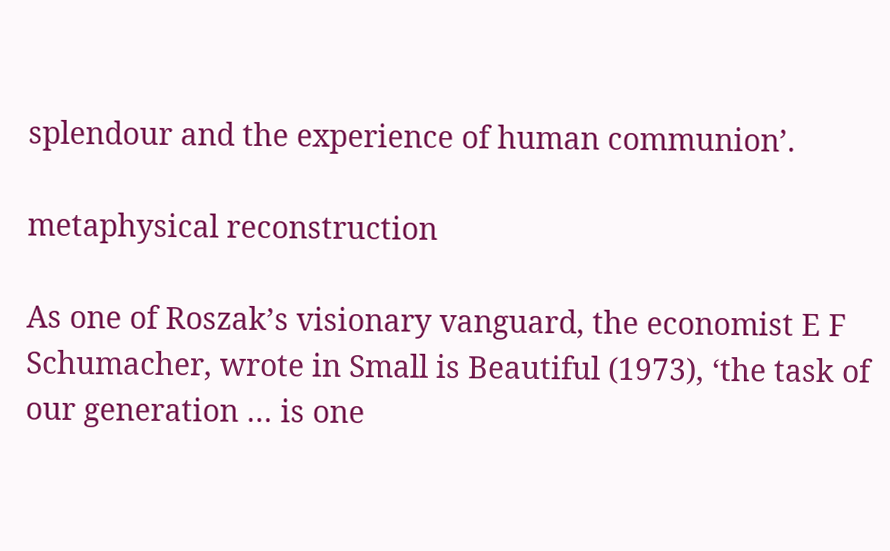splendour and the experience of human communion’.

metaphysical reconstruction

As one of Roszak’s visionary vanguard, the economist E F Schumacher, wrote in Small is Beautiful (1973), ‘the task of our generation … is one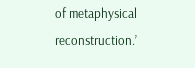of metaphysical reconstruction.’